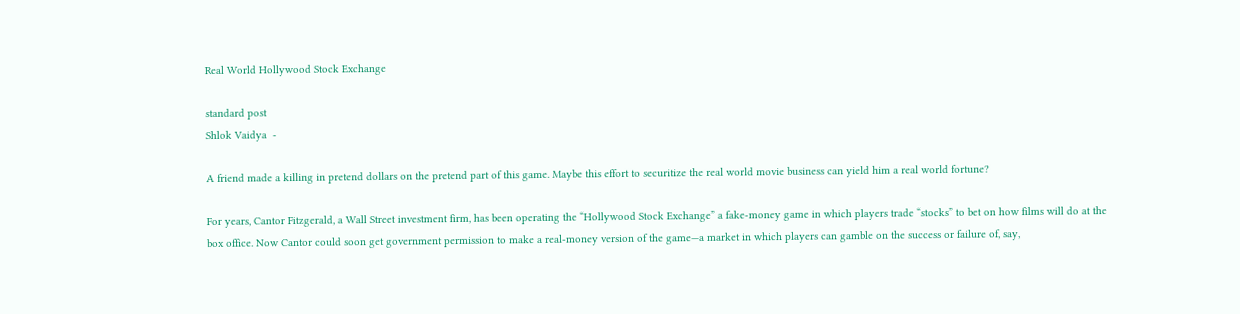Real World Hollywood Stock Exchange

standard post
Shlok Vaidya  -

A friend made a killing in pretend dollars on the pretend part of this game. Maybe this effort to securitize the real world movie business can yield him a real world fortune?

For years, Cantor Fitzgerald, a Wall Street investment firm, has been operating the “Hollywood Stock Exchange” a fake-money game in which players trade “stocks” to bet on how films will do at the box office. Now Cantor could soon get government permission to make a real-money version of the game—a market in which players can gamble on the success or failure of, say,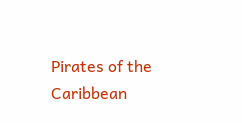Pirates of the Caribbean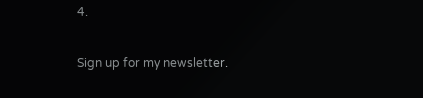4.

Sign up for my newsletter.